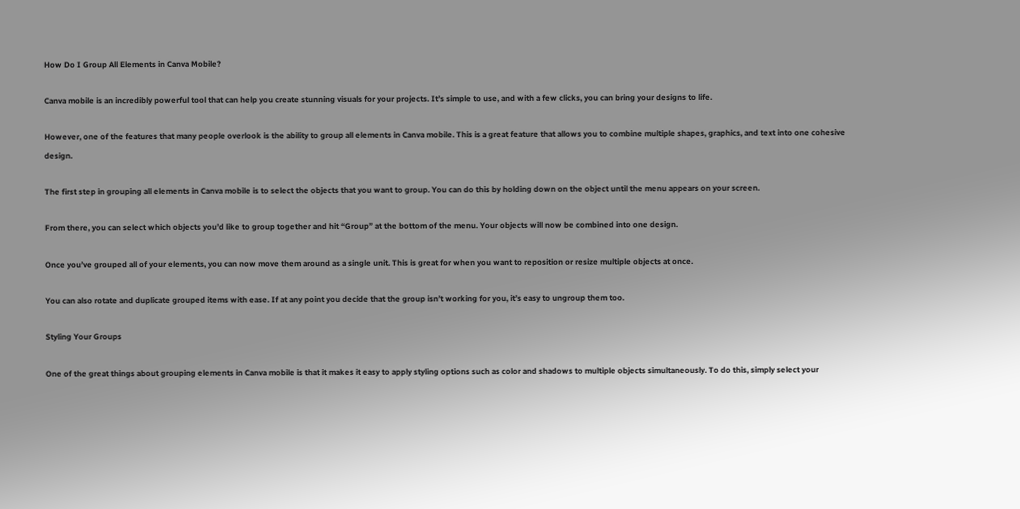How Do I Group All Elements in Canva Mobile?

Canva mobile is an incredibly powerful tool that can help you create stunning visuals for your projects. It’s simple to use, and with a few clicks, you can bring your designs to life.

However, one of the features that many people overlook is the ability to group all elements in Canva mobile. This is a great feature that allows you to combine multiple shapes, graphics, and text into one cohesive design.

The first step in grouping all elements in Canva mobile is to select the objects that you want to group. You can do this by holding down on the object until the menu appears on your screen.

From there, you can select which objects you’d like to group together and hit “Group” at the bottom of the menu. Your objects will now be combined into one design.

Once you’ve grouped all of your elements, you can now move them around as a single unit. This is great for when you want to reposition or resize multiple objects at once.

You can also rotate and duplicate grouped items with ease. If at any point you decide that the group isn’t working for you, it’s easy to ungroup them too.

Styling Your Groups

One of the great things about grouping elements in Canva mobile is that it makes it easy to apply styling options such as color and shadows to multiple objects simultaneously. To do this, simply select your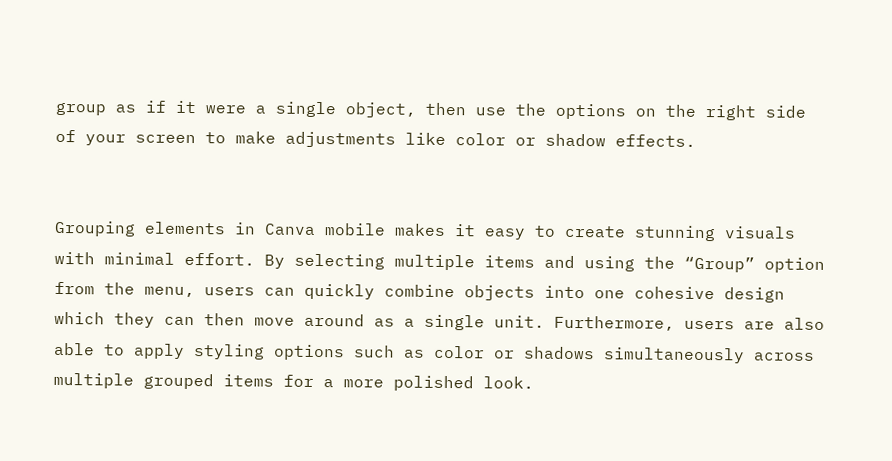group as if it were a single object, then use the options on the right side of your screen to make adjustments like color or shadow effects.


Grouping elements in Canva mobile makes it easy to create stunning visuals with minimal effort. By selecting multiple items and using the “Group” option from the menu, users can quickly combine objects into one cohesive design which they can then move around as a single unit. Furthermore, users are also able to apply styling options such as color or shadows simultaneously across multiple grouped items for a more polished look.